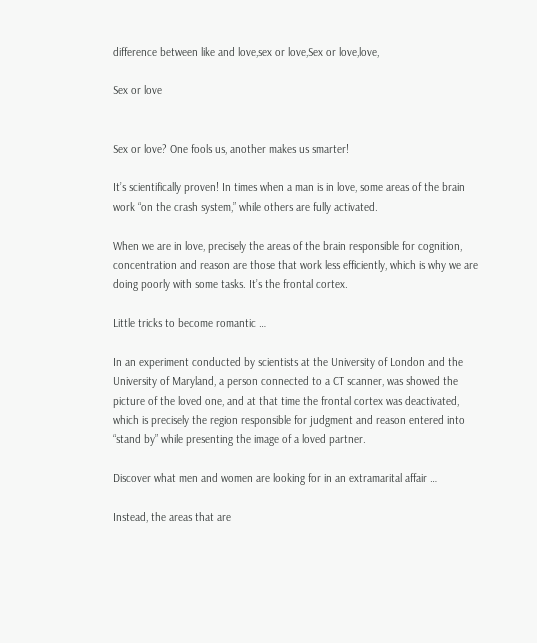difference between like and love,sex or love,Sex or love,love,

Sex or love


Sex or love? One fools us, another makes us smarter!

It’s scientifically proven! In times when a man is in love, some areas of the brain work “on the crash system,” while others are fully activated.

When we are in love, precisely the areas of the brain responsible for cognition, concentration and reason are those that work less efficiently, which is why we are doing poorly with some tasks. It’s the frontal cortex.

Little tricks to become romantic …

In an experiment conducted by scientists at the University of London and the University of Maryland, a person connected to a CT scanner, was showed the picture of the loved one, and at that time the frontal cortex was deactivated, which is precisely the region responsible for judgment and reason entered into “stand by” while presenting the image of a loved partner.

Discover what men and women are looking for in an extramarital affair …

Instead, the areas that are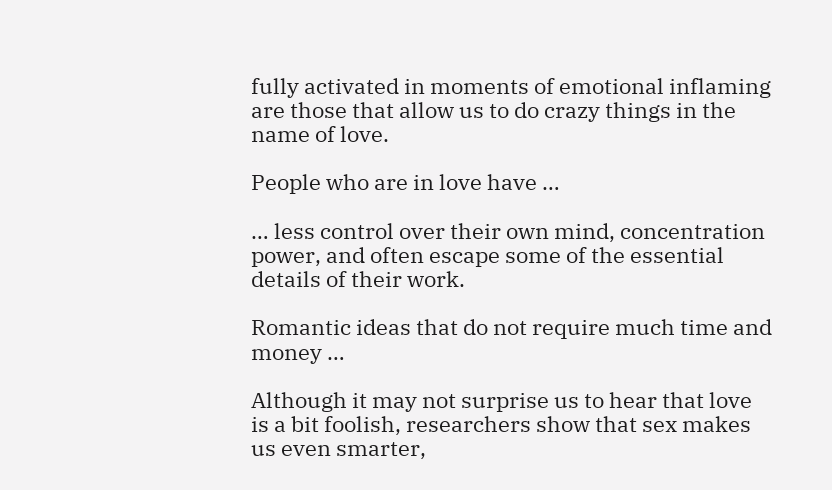fully activated in moments of emotional inflaming are those that allow us to do crazy things in the name of love.

People who are in love have …

… less control over their own mind, concentration power, and often escape some of the essential details of their work.

Romantic ideas that do not require much time and money …

Although it may not surprise us to hear that love is a bit foolish, researchers show that sex makes us even smarter,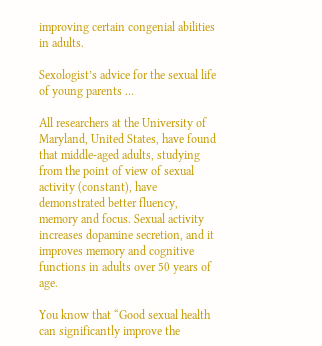improving certain congenial abilities in adults.

Sexologist’s advice for the sexual life of young parents …

All researchers at the University of Maryland, United States, have found that middle-aged adults, studying from the point of view of sexual activity (constant), have demonstrated better fluency, memory and focus. Sexual activity increases dopamine secretion, and it improves memory and cognitive functions in adults over 50 years of age.

You know that “Good sexual health can significantly improve the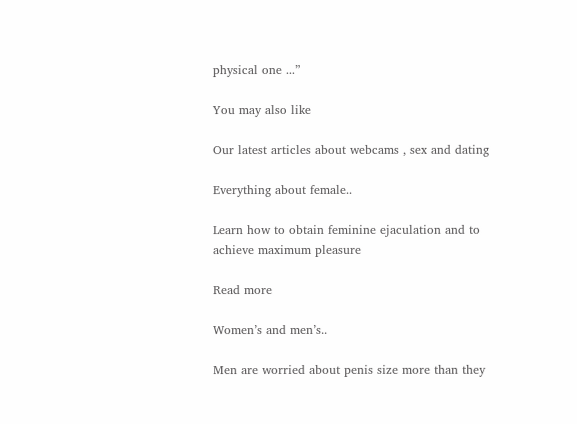physical one ...”

You may also like

Our latest articles about webcams , sex and dating

Everything about female..

Learn how to obtain feminine ejaculation and to achieve maximum pleasure

Read more

Women’s and men’s..

Men are worried about penis size more than they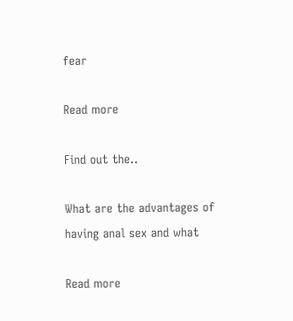fear

Read more

Find out the..

What are the advantages of having anal sex and what

Read more